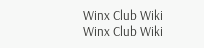Winx Club Wiki
Winx Club Wiki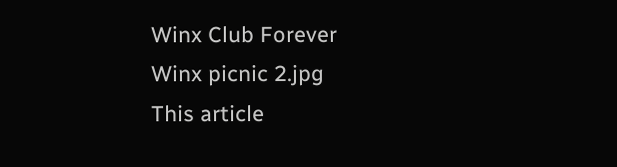Winx Club Forever
Winx picnic 2.jpg
This article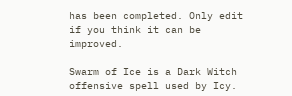has been completed. Only edit if you think it can be improved.

Swarm of Ice is a Dark Witch offensive spell used by Icy.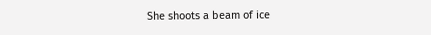She shoots a beam of ice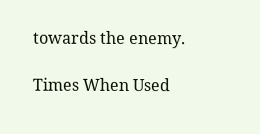towards the enemy.

Times When Used